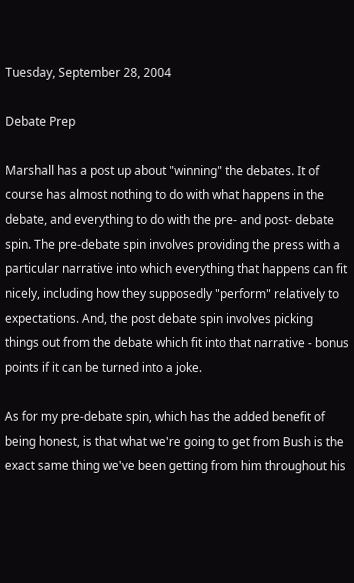Tuesday, September 28, 2004

Debate Prep

Marshall has a post up about "winning" the debates. It of course has almost nothing to do with what happens in the debate, and everything to do with the pre- and post- debate spin. The pre-debate spin involves providing the press with a particular narrative into which everything that happens can fit nicely, including how they supposedly "perform" relatively to expectations. And, the post debate spin involves picking things out from the debate which fit into that narrative - bonus points if it can be turned into a joke.

As for my pre-debate spin, which has the added benefit of being honest, is that what we're going to get from Bush is the exact same thing we've been getting from him throughout his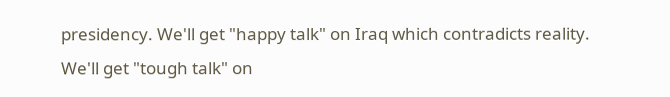presidency. We'll get "happy talk" on Iraq which contradicts reality. We'll get "tough talk" on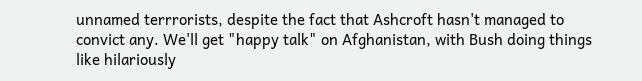unnamed terrrorists, despite the fact that Ashcroft hasn't managed to convict any. We'll get "happy talk" on Afghanistan, with Bush doing things like hilariously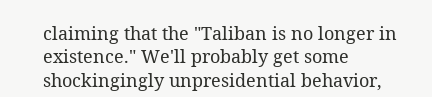claiming that the "Taliban is no longer in existence." We'll probably get some shockingingly unpresidential behavior,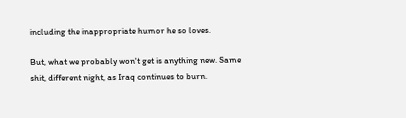including the inappropriate humor he so loves.

But, what we probably won't get is anything new. Same shit, different night, as Iraq continues to burn.